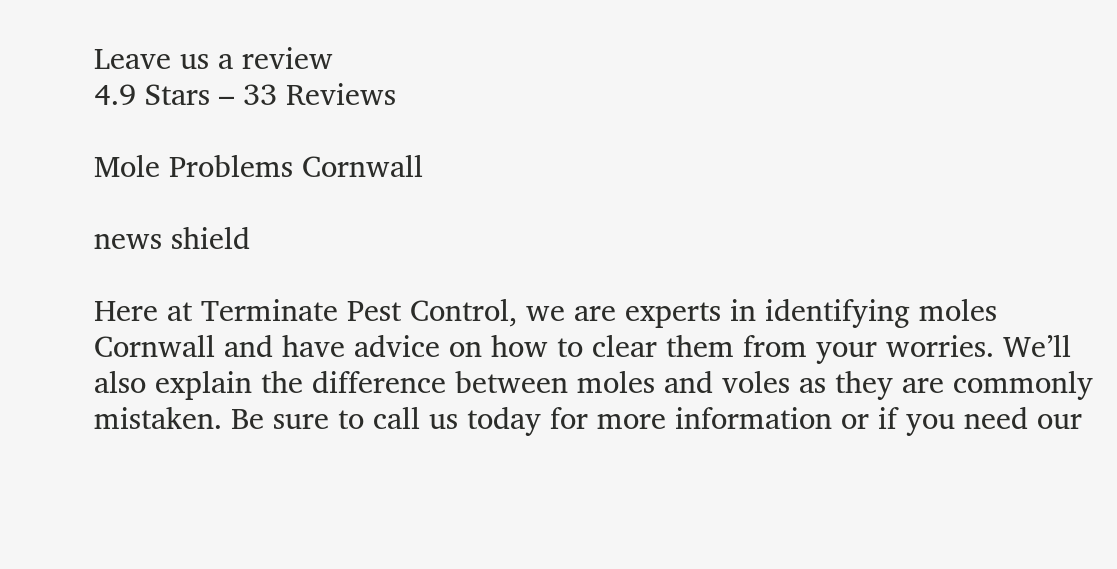Leave us a review
4.9 Stars – 33 Reviews

Mole Problems Cornwall

news shield

Here at Terminate Pest Control, we are experts in identifying moles Cornwall and have advice on how to clear them from your worries. We’ll also explain the difference between moles and voles as they are commonly mistaken. Be sure to call us today for more information or if you need our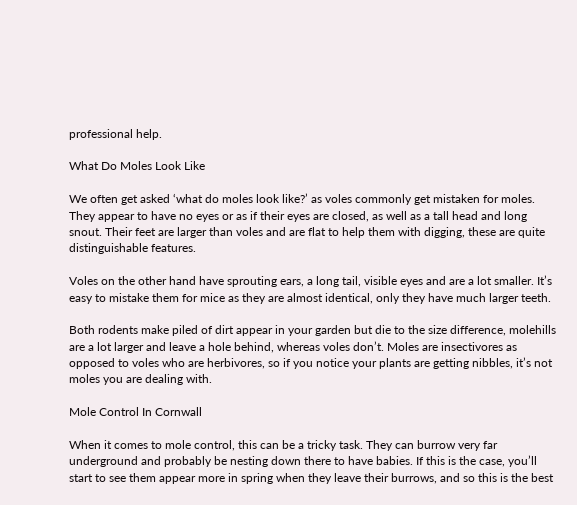professional help.

What Do Moles Look Like

We often get asked ‘what do moles look like?’ as voles commonly get mistaken for moles. They appear to have no eyes or as if their eyes are closed, as well as a tall head and long snout. Their feet are larger than voles and are flat to help them with digging, these are quite distinguishable features.

Voles on the other hand have sprouting ears, a long tail, visible eyes and are a lot smaller. It’s easy to mistake them for mice as they are almost identical, only they have much larger teeth.

Both rodents make piled of dirt appear in your garden but die to the size difference, molehills are a lot larger and leave a hole behind, whereas voles don’t. Moles are insectivores as opposed to voles who are herbivores, so if you notice your plants are getting nibbles, it’s not moles you are dealing with.

Mole Control In Cornwall

When it comes to mole control, this can be a tricky task. They can burrow very far underground and probably be nesting down there to have babies. If this is the case, you’ll start to see them appear more in spring when they leave their burrows, and so this is the best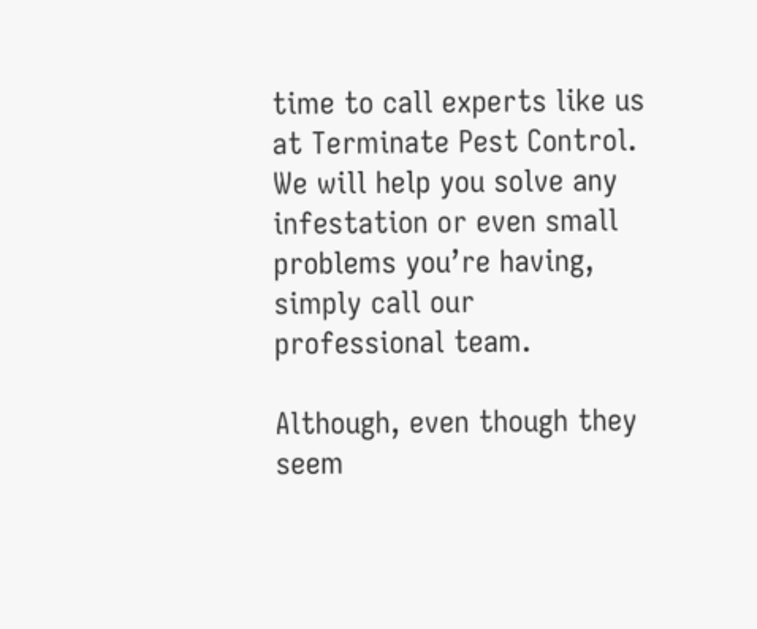time to call experts like us at Terminate Pest Control. We will help you solve any infestation or even small problems you’re having, simply call our professional team.

Although, even though they seem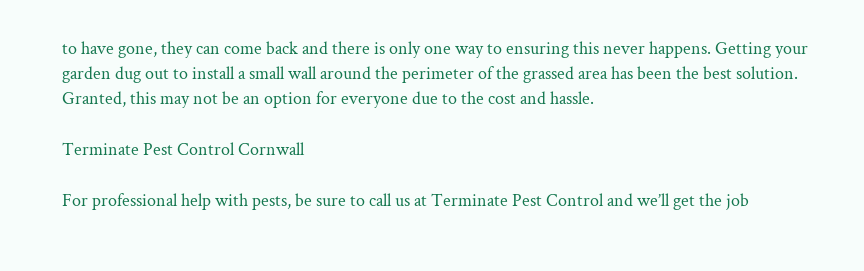to have gone, they can come back and there is only one way to ensuring this never happens. Getting your garden dug out to install a small wall around the perimeter of the grassed area has been the best solution. Granted, this may not be an option for everyone due to the cost and hassle.

Terminate Pest Control Cornwall

For professional help with pests, be sure to call us at Terminate Pest Control and we’ll get the job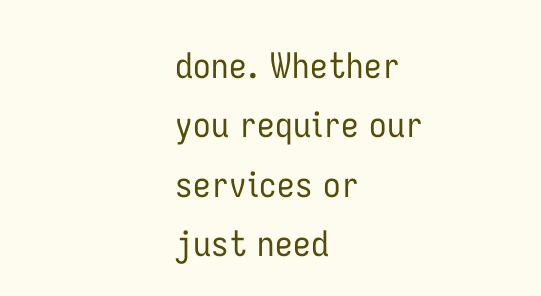done. Whether you require our services or just need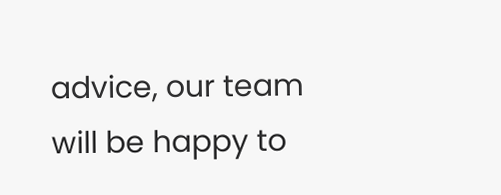advice, our team will be happy to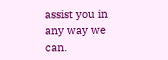assist you in any way we can.